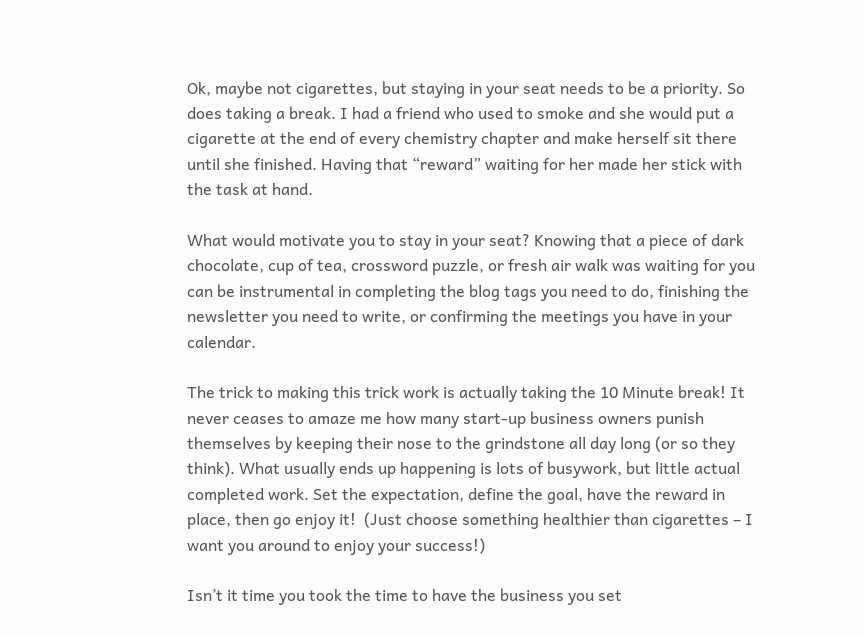Ok, maybe not cigarettes, but staying in your seat needs to be a priority. So does taking a break. I had a friend who used to smoke and she would put a cigarette at the end of every chemistry chapter and make herself sit there until she finished. Having that “reward” waiting for her made her stick with the task at hand.

What would motivate you to stay in your seat? Knowing that a piece of dark chocolate, cup of tea, crossword puzzle, or fresh air walk was waiting for you can be instrumental in completing the blog tags you need to do, finishing the newsletter you need to write, or confirming the meetings you have in your calendar.

The trick to making this trick work is actually taking the 10 Minute break! It never ceases to amaze me how many start-up business owners punish themselves by keeping their nose to the grindstone all day long (or so they think). What usually ends up happening is lots of busywork, but little actual completed work. Set the expectation, define the goal, have the reward in place, then go enjoy it!  (Just choose something healthier than cigarettes – I want you around to enjoy your success!)

Isn’t it time you took the time to have the business you set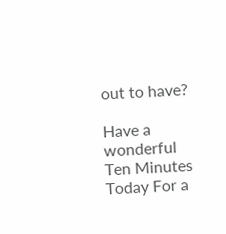out to have?

Have a wonderful Ten Minutes Today For a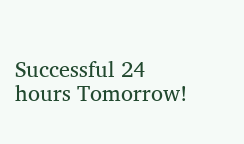Successful 24 hours Tomorrow!